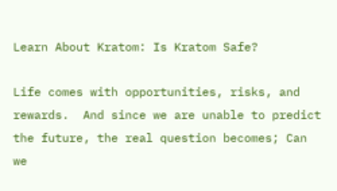Learn About Kratom: Is Kratom Safe?

Life comes with opportunities, risks, and rewards.  And since we are unable to predict the future, the real question becomes; Can we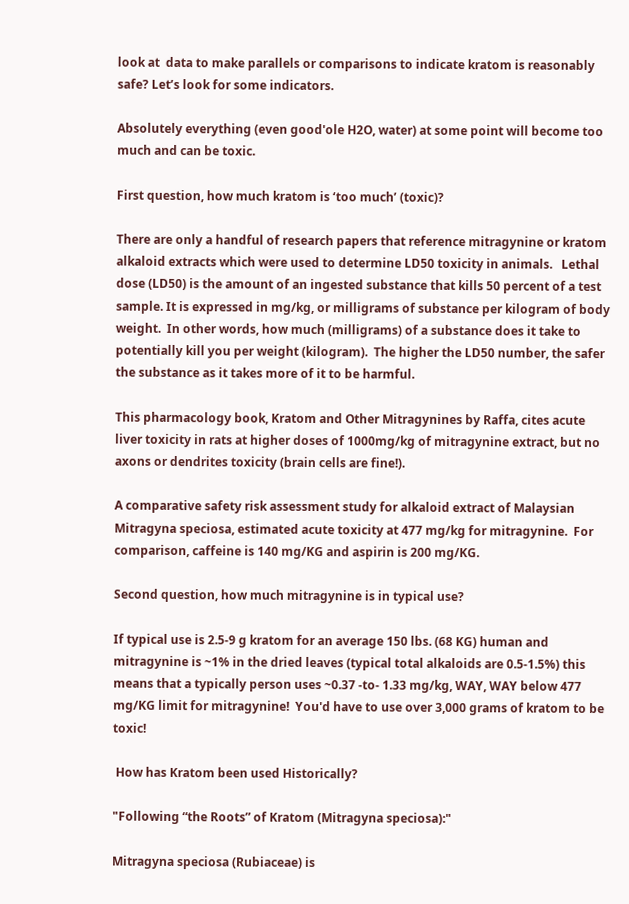look at  data to make parallels or comparisons to indicate kratom is reasonably safe? Let’s look for some indicators.

Absolutely everything (even good'ole H2O, water) at some point will become too much and can be toxic.

First question, how much kratom is ‘too much’ (toxic)?

There are only a handful of research papers that reference mitragynine or kratom alkaloid extracts which were used to determine LD50 toxicity in animals.   Lethal dose (LD50) is the amount of an ingested substance that kills 50 percent of a test sample. It is expressed in mg/kg, or milligrams of substance per kilogram of body weight.  In other words, how much (milligrams) of a substance does it take to potentially kill you per weight (kilogram).  The higher the LD50 number, the safer the substance as it takes more of it to be harmful.

This pharmacology book, Kratom and Other Mitragynines by Raffa, cites acute liver toxicity in rats at higher doses of 1000mg/kg of mitragynine extract, but no axons or dendrites toxicity (brain cells are fine!).

A comparative safety risk assessment study for alkaloid extract of Malaysian Mitragyna speciosa, estimated acute toxicity at 477 mg/kg for mitragynine.  For comparison, caffeine is 140 mg/KG and aspirin is 200 mg/KG.

Second question, how much mitragynine is in typical use?

If typical use is 2.5-9 g kratom for an average 150 lbs. (68 KG) human and mitragynine is ~1% in the dried leaves (typical total alkaloids are 0.5-1.5%) this means that a typically person uses ~0.37 -to- 1.33 mg/kg, WAY, WAY below 477 mg/KG limit for mitragynine!  You'd have to use over 3,000 grams of kratom to be toxic!

 How has Kratom been used Historically?

"Following “the Roots” of Kratom (Mitragyna speciosa):"

Mitragyna speciosa (Rubiaceae) is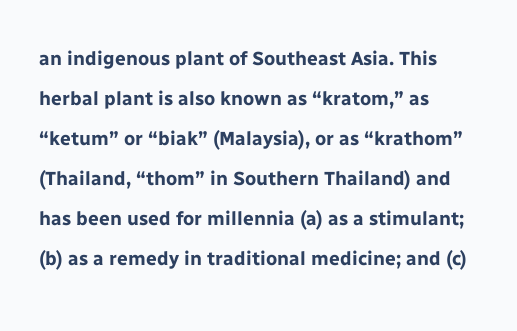an indigenous plant of Southeast Asia. This herbal plant is also known as “kratom,” as “ketum” or “biak” (Malaysia), or as “krathom” (Thailand, “thom” in Southern Thailand) and has been used for millennia (a) as a stimulant; (b) as a remedy in traditional medicine; and (c)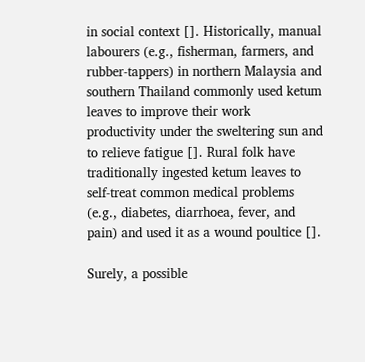in social context []. Historically, manual labourers (e.g., fisherman, farmers, and rubber-tappers) in northern Malaysia and southern Thailand commonly used ketum leaves to improve their work productivity under the sweltering sun and to relieve fatigue []. Rural folk have traditionally ingested ketum leaves to self-treat common medical problems (e.g., diabetes, diarrhoea, fever, and pain) and used it as a wound poultice [].

Surely, a possible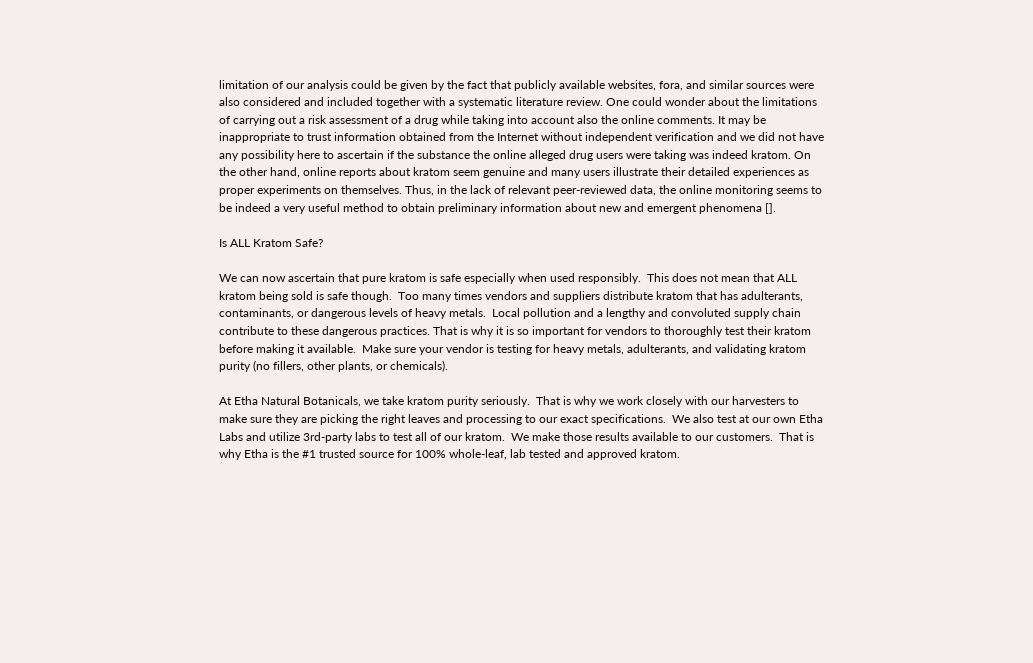limitation of our analysis could be given by the fact that publicly available websites, fora, and similar sources were also considered and included together with a systematic literature review. One could wonder about the limitations of carrying out a risk assessment of a drug while taking into account also the online comments. It may be inappropriate to trust information obtained from the Internet without independent verification and we did not have any possibility here to ascertain if the substance the online alleged drug users were taking was indeed kratom. On the other hand, online reports about kratom seem genuine and many users illustrate their detailed experiences as proper experiments on themselves. Thus, in the lack of relevant peer-reviewed data, the online monitoring seems to be indeed a very useful method to obtain preliminary information about new and emergent phenomena [].

Is ALL Kratom Safe?

We can now ascertain that pure kratom is safe especially when used responsibly.  This does not mean that ALL kratom being sold is safe though.  Too many times vendors and suppliers distribute kratom that has adulterants, contaminants, or dangerous levels of heavy metals.  Local pollution and a lengthy and convoluted supply chain contribute to these dangerous practices. That is why it is so important for vendors to thoroughly test their kratom before making it available.  Make sure your vendor is testing for heavy metals, adulterants, and validating kratom purity (no fillers, other plants, or chemicals).

At Etha Natural Botanicals, we take kratom purity seriously.  That is why we work closely with our harvesters to make sure they are picking the right leaves and processing to our exact specifications.  We also test at our own Etha Labs and utilize 3rd-party labs to test all of our kratom.  We make those results available to our customers.  That is why Etha is the #1 trusted source for 100% whole-leaf, lab tested and approved kratom.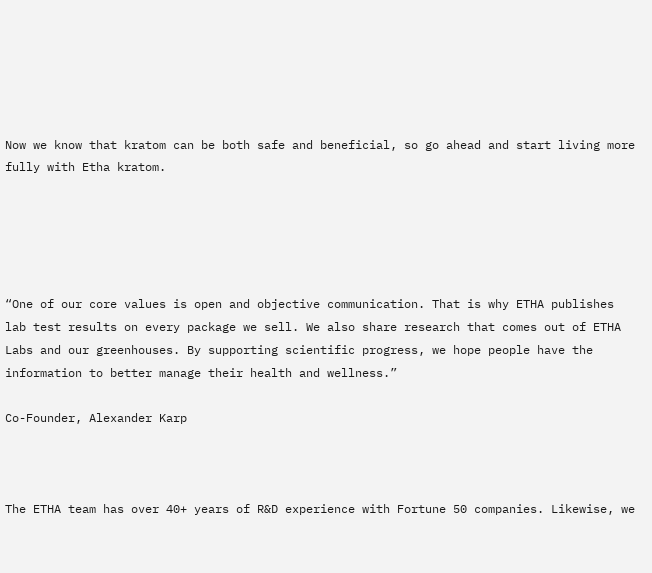Now we know that kratom can be both safe and beneficial, so go ahead and start living more fully with Etha kratom.





“One of our core values is open and objective communication. That is why ETHA publishes lab test results on every package we sell. We also share research that comes out of ETHA Labs and our greenhouses. By supporting scientific progress, we hope people have the information to better manage their health and wellness.”

Co-Founder, Alexander Karp



The ETHA team has over 40+ years of R&D experience with Fortune 50 companies. Likewise, we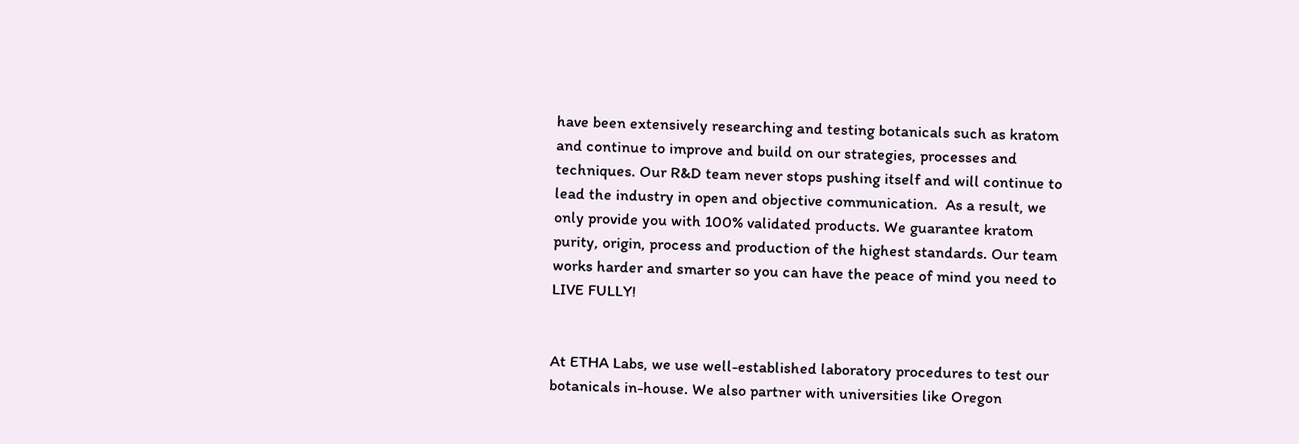have been extensively researching and testing botanicals such as kratom and continue to improve and build on our strategies, processes and techniques. Our R&D team never stops pushing itself and will continue to lead the industry in open and objective communication.  As a result, we only provide you with 100% validated products. We guarantee kratom purity, origin, process and production of the highest standards. Our team works harder and smarter so you can have the peace of mind you need to LIVE FULLY!


At ETHA Labs, we use well-established laboratory procedures to test our botanicals in-house. We also partner with universities like Oregon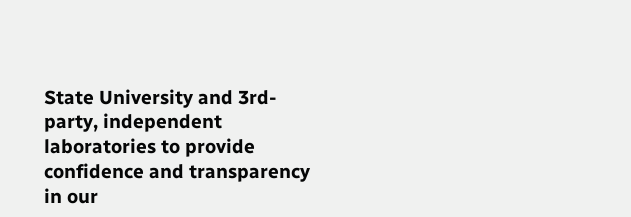State University and 3rd-party, independent laboratories to provide confidence and transparency in our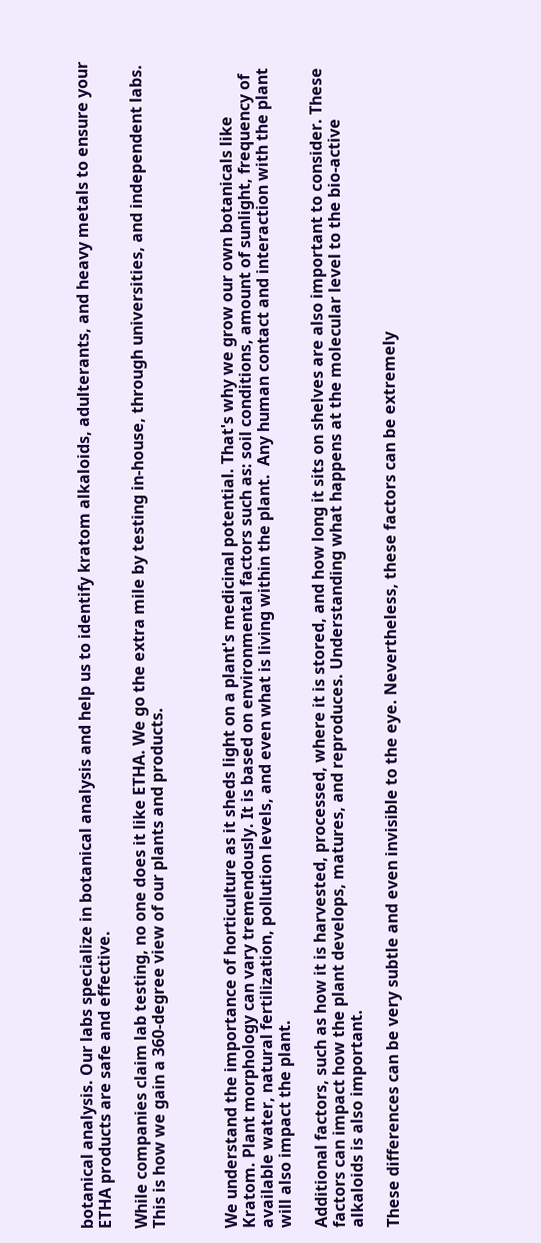botanical analysis. Our labs specialize in botanical analysis and help us to identify kratom alkaloids, adulterants, and heavy metals to ensure your ETHA products are safe and effective.

While companies claim lab testing, no one does it like ETHA. We go the extra mile by testing in-house, through universities, and independent labs. This is how we gain a 360-degree view of our plants and products.



We understand the importance of horticulture as it sheds light on a plant's medicinal potential. That's why we grow our own botanicals like Kratom. Plant morphology can vary tremendously. It is based on environmental factors such as: soil conditions, amount of sunlight, frequency of available water, natural fertilization, pollution levels, and even what is living within the plant.  Any human contact and interaction with the plant will also impact the plant.

Additional factors, such as how it is harvested, processed, where it is stored, and how long it sits on shelves are also important to consider. These factors can impact how the plant develops, matures, and reproduces. Understanding what happens at the molecular level to the bio-active alkaloids is also important.

These differences can be very subtle and even invisible to the eye. Nevertheless, these factors can be extremely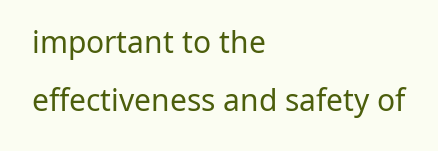important to the effectiveness and safety of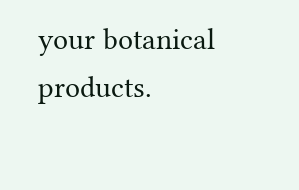your botanical products.